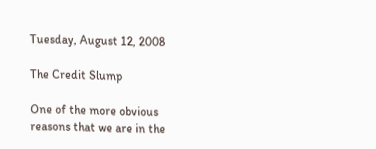Tuesday, August 12, 2008

The Credit Slump

One of the more obvious reasons that we are in the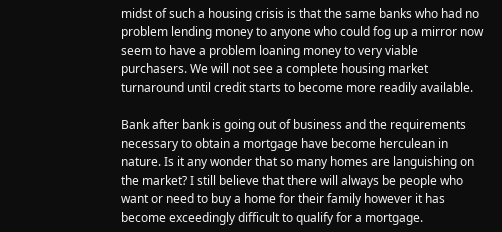midst of such a housing crisis is that the same banks who had no problem lending money to anyone who could fog up a mirror now seem to have a problem loaning money to very viable purchasers. We will not see a complete housing market turnaround until credit starts to become more readily available.

Bank after bank is going out of business and the requirements necessary to obtain a mortgage have become herculean in nature. Is it any wonder that so many homes are languishing on the market? I still believe that there will always be people who want or need to buy a home for their family however it has become exceedingly difficult to qualify for a mortgage.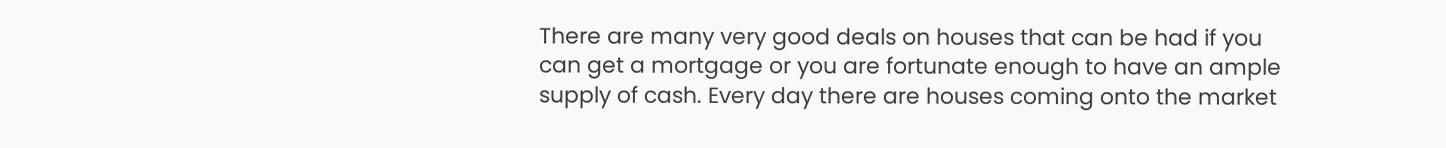There are many very good deals on houses that can be had if you can get a mortgage or you are fortunate enough to have an ample supply of cash. Every day there are houses coming onto the market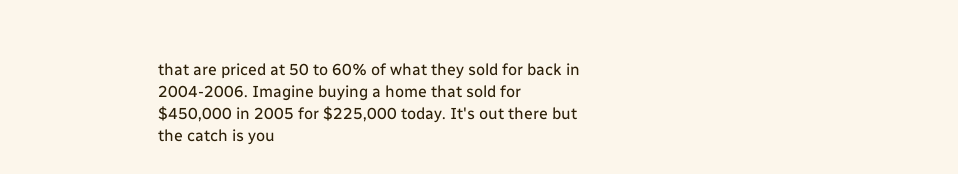that are priced at 50 to 60% of what they sold for back in 2004-2006. Imagine buying a home that sold for $450,000 in 2005 for $225,000 today. It's out there but the catch is you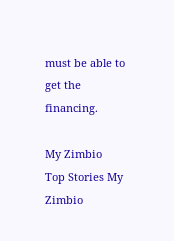must be able to get the financing.

My Zimbio
Top Stories My Zimbio